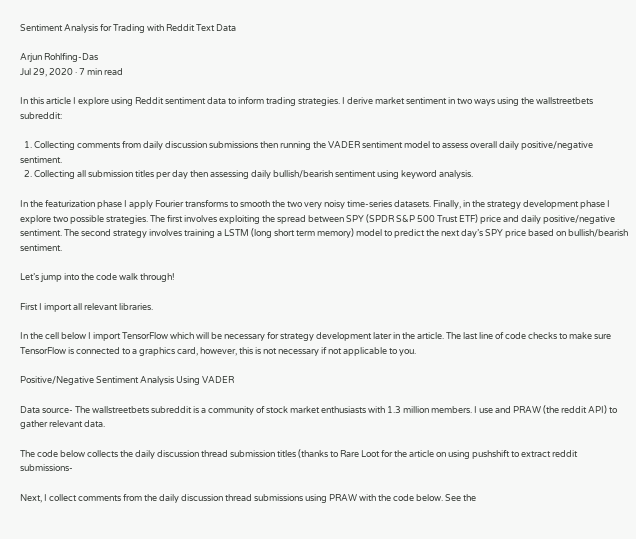Sentiment Analysis for Trading with Reddit Text Data

Arjun Rohlfing-Das
Jul 29, 2020 · 7 min read

In this article I explore using Reddit sentiment data to inform trading strategies. I derive market sentiment in two ways using the wallstreetbets subreddit:

  1. Collecting comments from daily discussion submissions then running the VADER sentiment model to assess overall daily positive/negative sentiment.
  2. Collecting all submission titles per day then assessing daily bullish/bearish sentiment using keyword analysis.

In the featurization phase I apply Fourier transforms to smooth the two very noisy time-series datasets. Finally, in the strategy development phase I explore two possible strategies. The first involves exploiting the spread between SPY (SPDR S&P 500 Trust ETF) price and daily positive/negative sentiment. The second strategy involves training a LSTM (long short term memory) model to predict the next day’s SPY price based on bullish/bearish sentiment.

Let’s jump into the code walk through!

First I import all relevant libraries.

In the cell below I import TensorFlow which will be necessary for strategy development later in the article. The last line of code checks to make sure TensorFlow is connected to a graphics card, however, this is not necessary if not applicable to you.

Positive/Negative Sentiment Analysis Using VADER

Data source- The wallstreetbets subreddit is a community of stock market enthusiasts with 1.3 million members. I use and PRAW (the reddit API) to gather relevant data.

The code below collects the daily discussion thread submission titles (thanks to Rare Loot for the article on using pushshift to extract reddit submissions-

Next, I collect comments from the daily discussion thread submissions using PRAW with the code below. See the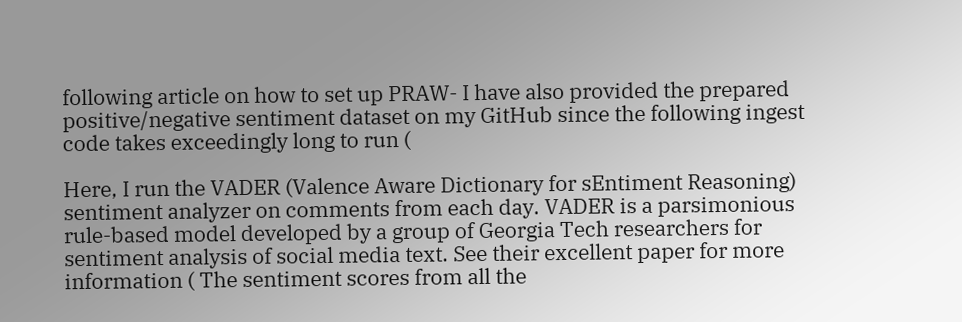following article on how to set up PRAW- I have also provided the prepared positive/negative sentiment dataset on my GitHub since the following ingest code takes exceedingly long to run (

Here, I run the VADER (Valence Aware Dictionary for sEntiment Reasoning) sentiment analyzer on comments from each day. VADER is a parsimonious rule-based model developed by a group of Georgia Tech researchers for sentiment analysis of social media text. See their excellent paper for more information ( The sentiment scores from all the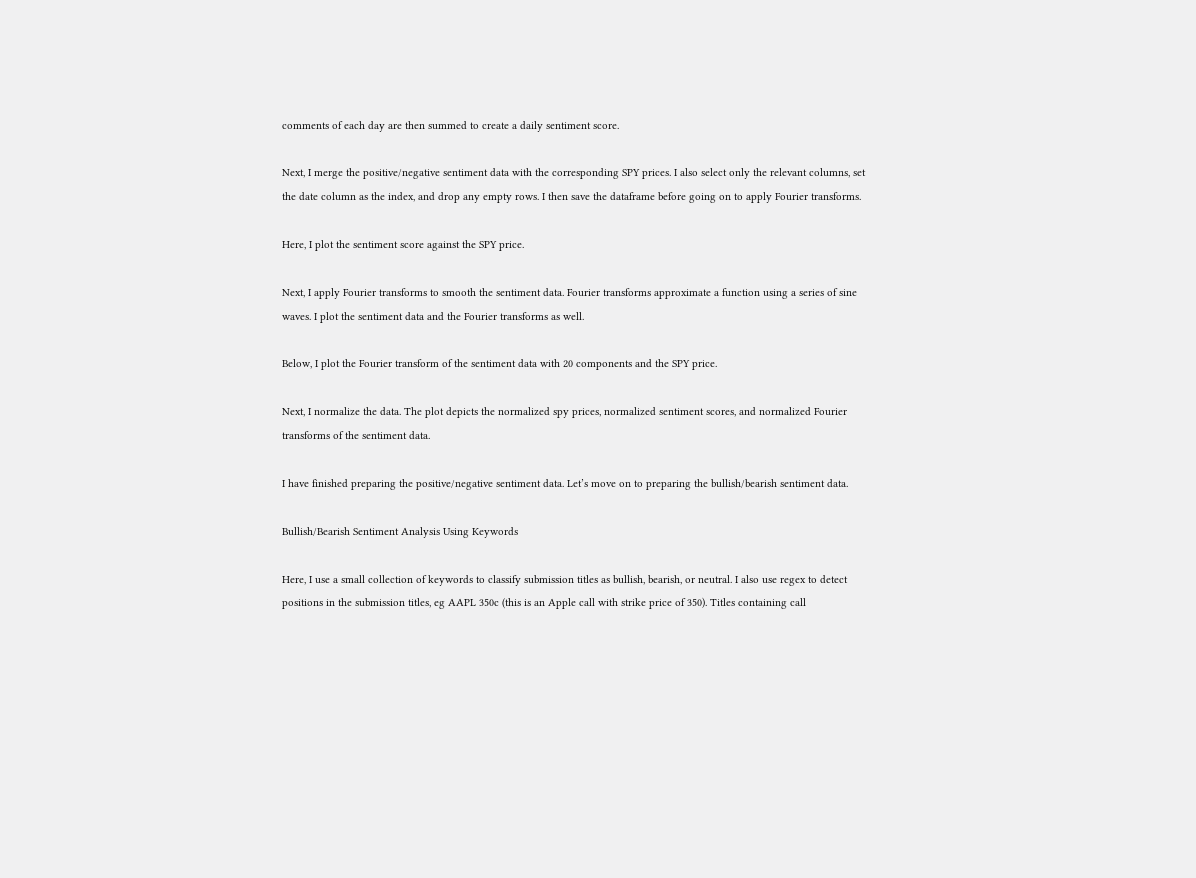comments of each day are then summed to create a daily sentiment score.

Next, I merge the positive/negative sentiment data with the corresponding SPY prices. I also select only the relevant columns, set the date column as the index, and drop any empty rows. I then save the dataframe before going on to apply Fourier transforms.

Here, I plot the sentiment score against the SPY price.

Next, I apply Fourier transforms to smooth the sentiment data. Fourier transforms approximate a function using a series of sine waves. I plot the sentiment data and the Fourier transforms as well.

Below, I plot the Fourier transform of the sentiment data with 20 components and the SPY price.

Next, I normalize the data. The plot depicts the normalized spy prices, normalized sentiment scores, and normalized Fourier transforms of the sentiment data.

I have finished preparing the positive/negative sentiment data. Let’s move on to preparing the bullish/bearish sentiment data.

Bullish/Bearish Sentiment Analysis Using Keywords

Here, I use a small collection of keywords to classify submission titles as bullish, bearish, or neutral. I also use regex to detect positions in the submission titles, eg AAPL 350c (this is an Apple call with strike price of 350). Titles containing call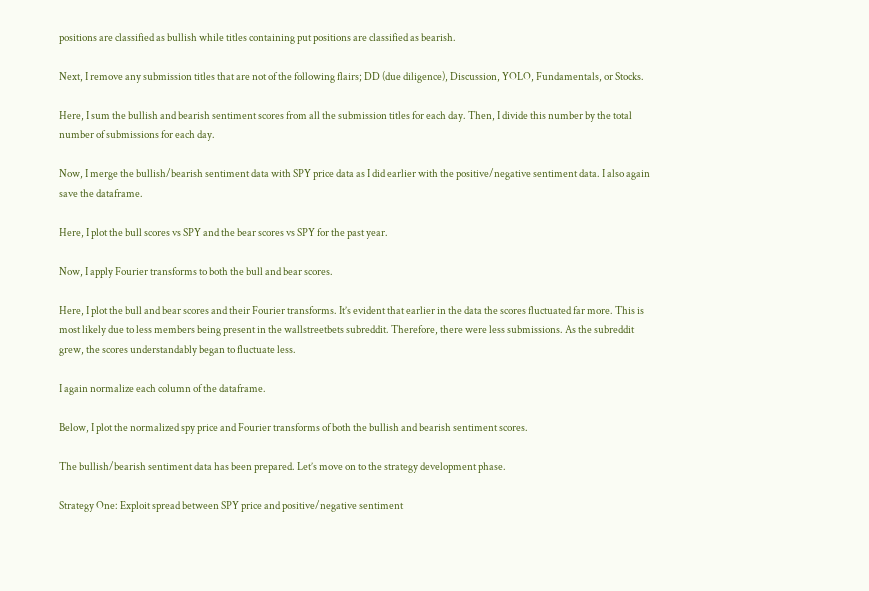positions are classified as bullish while titles containing put positions are classified as bearish.

Next, I remove any submission titles that are not of the following flairs; DD (due diligence), Discussion, YOLO, Fundamentals, or Stocks.

Here, I sum the bullish and bearish sentiment scores from all the submission titles for each day. Then, I divide this number by the total number of submissions for each day.

Now, I merge the bullish/bearish sentiment data with SPY price data as I did earlier with the positive/negative sentiment data. I also again save the dataframe.

Here, I plot the bull scores vs SPY and the bear scores vs SPY for the past year.

Now, I apply Fourier transforms to both the bull and bear scores.

Here, I plot the bull and bear scores and their Fourier transforms. It’s evident that earlier in the data the scores fluctuated far more. This is most likely due to less members being present in the wallstreetbets subreddit. Therefore, there were less submissions. As the subreddit grew, the scores understandably began to fluctuate less.

I again normalize each column of the dataframe.

Below, I plot the normalized spy price and Fourier transforms of both the bullish and bearish sentiment scores.

The bullish/bearish sentiment data has been prepared. Let’s move on to the strategy development phase.

Strategy One: Exploit spread between SPY price and positive/negative sentiment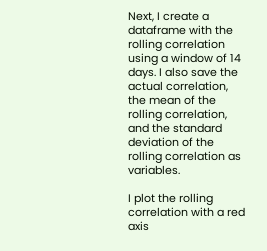Next, I create a dataframe with the rolling correlation using a window of 14 days. I also save the actual correlation, the mean of the rolling correlation, and the standard deviation of the rolling correlation as variables.

I plot the rolling correlation with a red axis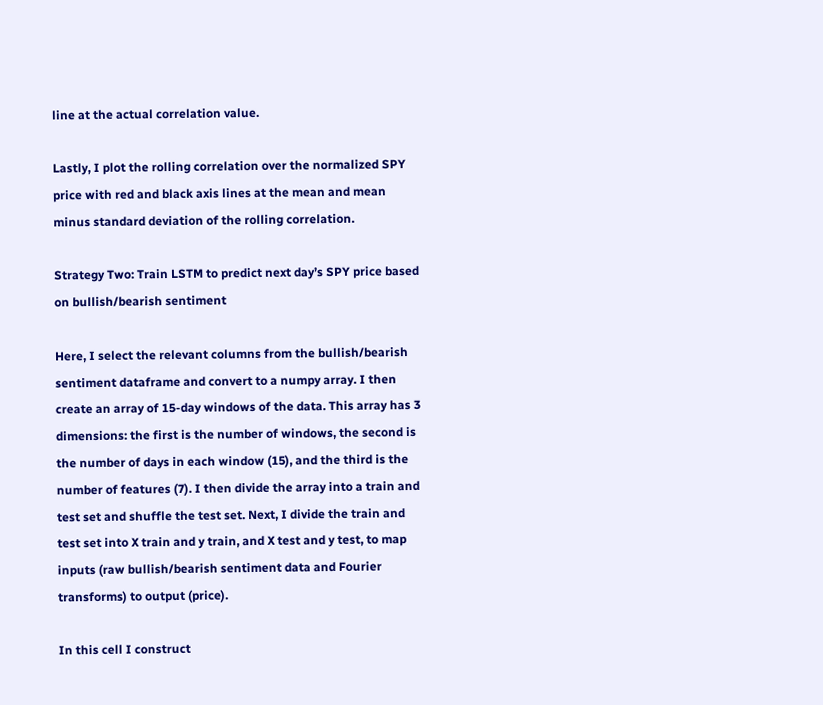line at the actual correlation value.

Lastly, I plot the rolling correlation over the normalized SPY price with red and black axis lines at the mean and mean minus standard deviation of the rolling correlation.

Strategy Two: Train LSTM to predict next day’s SPY price based on bullish/bearish sentiment

Here, I select the relevant columns from the bullish/bearish sentiment dataframe and convert to a numpy array. I then create an array of 15-day windows of the data. This array has 3 dimensions: the first is the number of windows, the second is the number of days in each window (15), and the third is the number of features (7). I then divide the array into a train and test set and shuffle the test set. Next, I divide the train and test set into X train and y train, and X test and y test, to map inputs (raw bullish/bearish sentiment data and Fourier transforms) to output (price).

In this cell I construct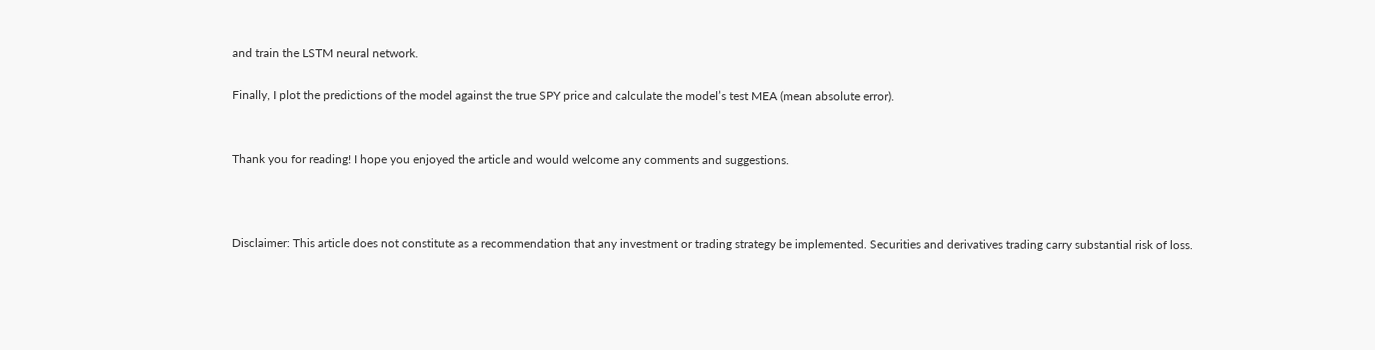and train the LSTM neural network.

Finally, I plot the predictions of the model against the true SPY price and calculate the model’s test MEA (mean absolute error).


Thank you for reading! I hope you enjoyed the article and would welcome any comments and suggestions.



Disclaimer: This article does not constitute as a recommendation that any investment or trading strategy be implemented. Securities and derivatives trading carry substantial risk of loss.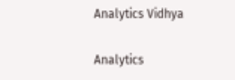Analytics Vidhya

Analytics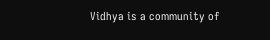Vidhya is a community of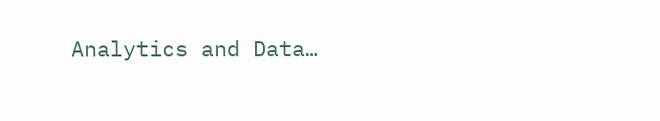Analytics and Data…